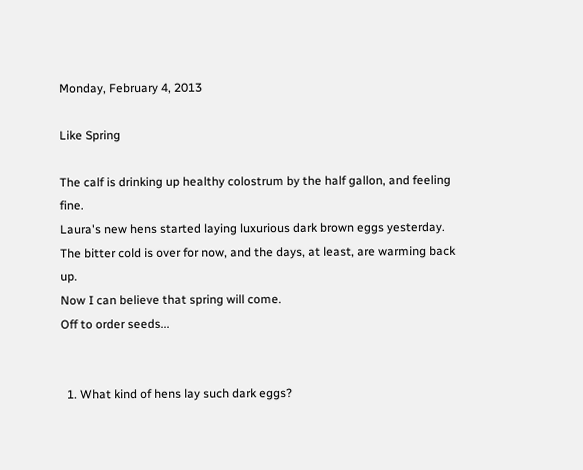Monday, February 4, 2013

Like Spring

The calf is drinking up healthy colostrum by the half gallon, and feeling fine.
Laura's new hens started laying luxurious dark brown eggs yesterday.
The bitter cold is over for now, and the days, at least, are warming back up.
Now I can believe that spring will come.
Off to order seeds...


  1. What kind of hens lay such dark eggs?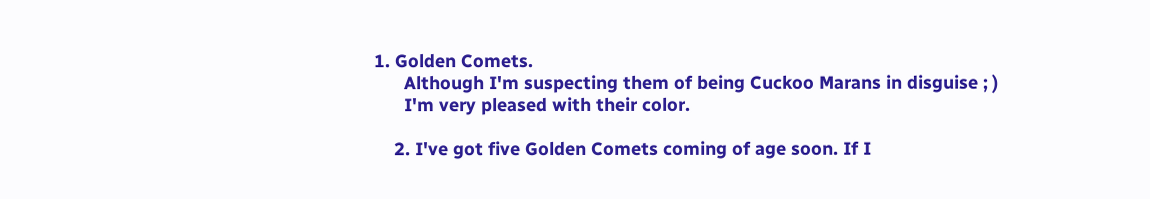1. Golden Comets.
      Although I'm suspecting them of being Cuckoo Marans in disguise ; )
      I'm very pleased with their color.

    2. I've got five Golden Comets coming of age soon. If I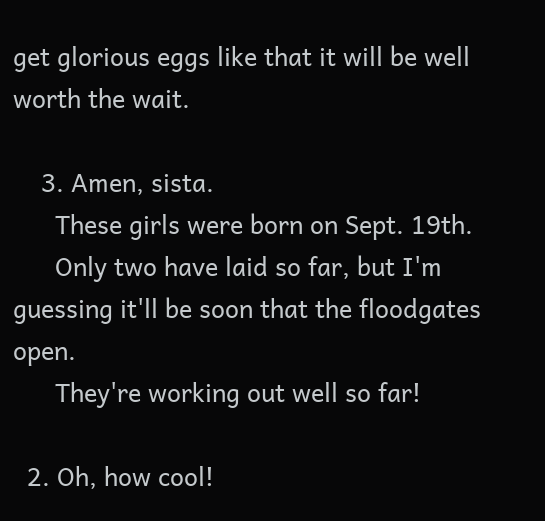get glorious eggs like that it will be well worth the wait.

    3. Amen, sista.
      These girls were born on Sept. 19th.
      Only two have laid so far, but I'm guessing it'll be soon that the floodgates open.
      They're working out well so far!

  2. Oh, how cool!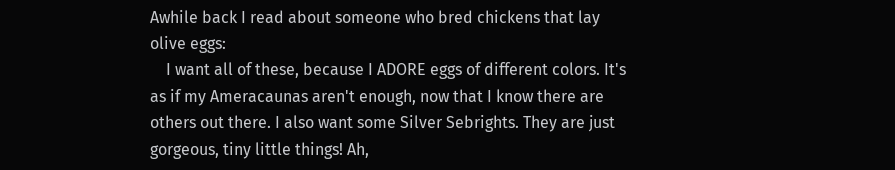Awhile back I read about someone who bred chickens that lay olive eggs:
    I want all of these, because I ADORE eggs of different colors. It's as if my Ameracaunas aren't enough, now that I know there are others out there. I also want some Silver Sebrights. They are just gorgeous, tiny little things! Ah,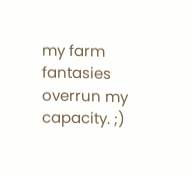my farm fantasies overrun my capacity. ;)